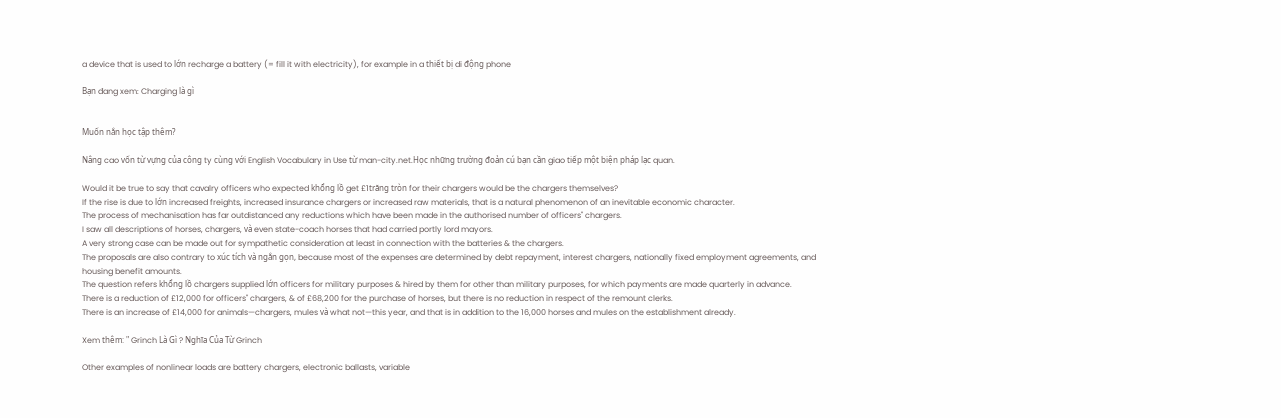a device that is used to lớn recharge a battery (= fill it with electricity), for example in a thiết bị di động phone

Bạn đang xem: Charging là gì


Muốn nắn học tập thêm?

Nâng cao vốn từ vựng của công ty cùng với English Vocabulary in Use từ man-city.net.Học những trường đoản cú bạn cần giao tiếp một biện pháp lạc quan.

Would it be true to say that cavalry officers who expected khổng lồ get £1trăng tròn for their chargers would be the chargers themselves?
If the rise is due to lớn increased freights, increased insurance chargers or increased raw materials, that is a natural phenomenon of an inevitable economic character.
The process of mechanisation has far outdistanced any reductions which have been made in the authorised number of officers" chargers.
I saw all descriptions of horses, chargers, và even state-coach horses that had carried portly lord mayors.
A very strong case can be made out for sympathetic consideration at least in connection with the batteries & the chargers.
The proposals are also contrary to xúc tích và ngắn gọn, because most of the expenses are determined by debt repayment, interest chargers, nationally fixed employment agreements, and housing benefit amounts.
The question refers khổng lồ chargers supplied lớn officers for military purposes & hired by them for other than military purposes, for which payments are made quarterly in advance.
There is a reduction of £12,000 for officers" chargers, & of £68,200 for the purchase of horses, but there is no reduction in respect of the remount clerks.
There is an increase of £14,000 for animals—chargers, mules và what not—this year, and that is in addition to the 16,000 horses and mules on the establishment already.

Xem thêm: " Grinch Là Gì ? Nghĩa Của Từ Grinch

Other examples of nonlinear loads are battery chargers, electronic ballasts, variable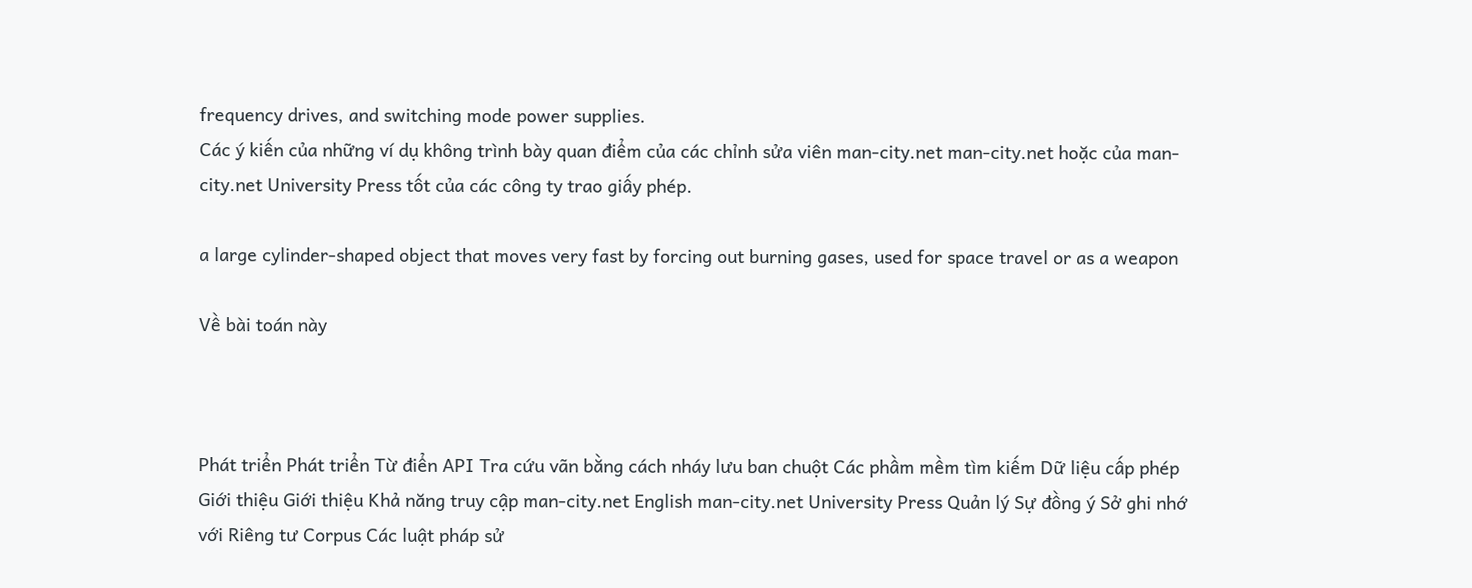frequency drives, and switching mode power supplies.
Các ý kiến của những ví dụ không trình bày quan điểm của các chỉnh sửa viên man-city.net man-city.net hoặc của man-city.net University Press tốt của các công ty trao giấy phép.

a large cylinder-shaped object that moves very fast by forcing out burning gases, used for space travel or as a weapon

Về bài toán này



Phát triển Phát triển Từ điển API Tra cứu vãn bằng cách nháy lưu ban chuột Các phầm mềm tìm kiếm Dữ liệu cấp phép
Giới thiệu Giới thiệu Khả năng truy cập man-city.net English man-city.net University Press Quản lý Sự đồng ý Sở ghi nhớ với Riêng tư Corpus Các luật pháp sử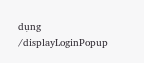dụng
/displayLoginPopup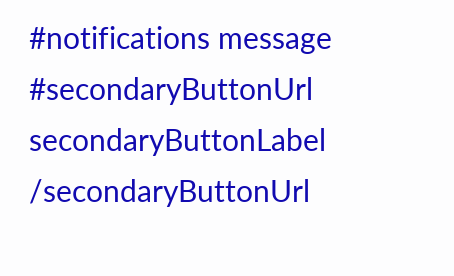#notifications message #secondaryButtonUrl secondaryButtonLabel /secondaryButtonUrl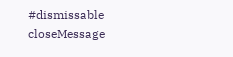#dismissable closeMessage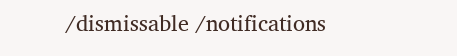/dismissable /notifications